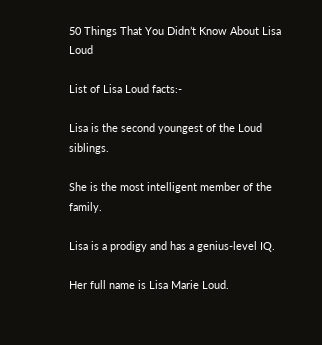50 Things That You Didn’t Know About Lisa Loud

List of Lisa Loud facts:-

Lisa is the second youngest of the Loud siblings.

She is the most intelligent member of the family.

Lisa is a prodigy and has a genius-level IQ.

Her full name is Lisa Marie Loud.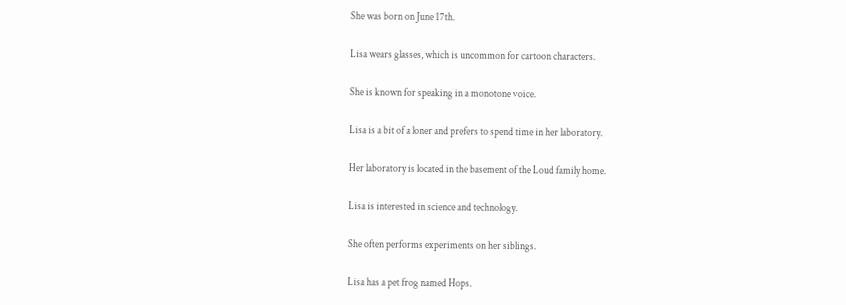She was born on June 17th.

Lisa wears glasses, which is uncommon for cartoon characters.

She is known for speaking in a monotone voice.

Lisa is a bit of a loner and prefers to spend time in her laboratory.

Her laboratory is located in the basement of the Loud family home.

Lisa is interested in science and technology.

She often performs experiments on her siblings.

Lisa has a pet frog named Hops.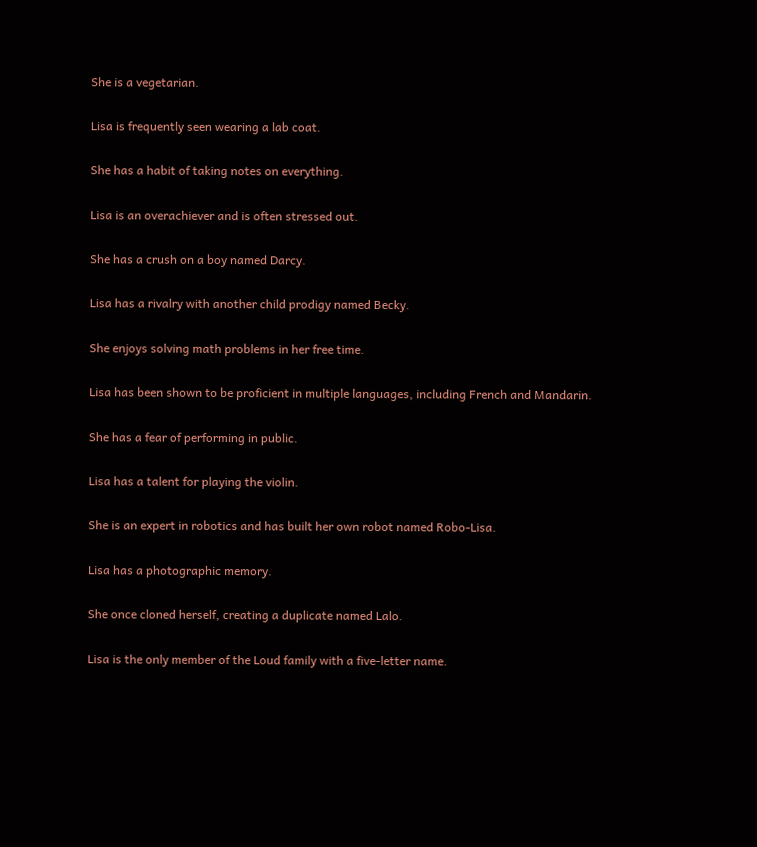She is a vegetarian.

Lisa is frequently seen wearing a lab coat.

She has a habit of taking notes on everything.

Lisa is an overachiever and is often stressed out.

She has a crush on a boy named Darcy.

Lisa has a rivalry with another child prodigy named Becky.

She enjoys solving math problems in her free time.

Lisa has been shown to be proficient in multiple languages, including French and Mandarin.

She has a fear of performing in public.

Lisa has a talent for playing the violin.

She is an expert in robotics and has built her own robot named Robo-Lisa.

Lisa has a photographic memory.

She once cloned herself, creating a duplicate named Lalo.

Lisa is the only member of the Loud family with a five-letter name.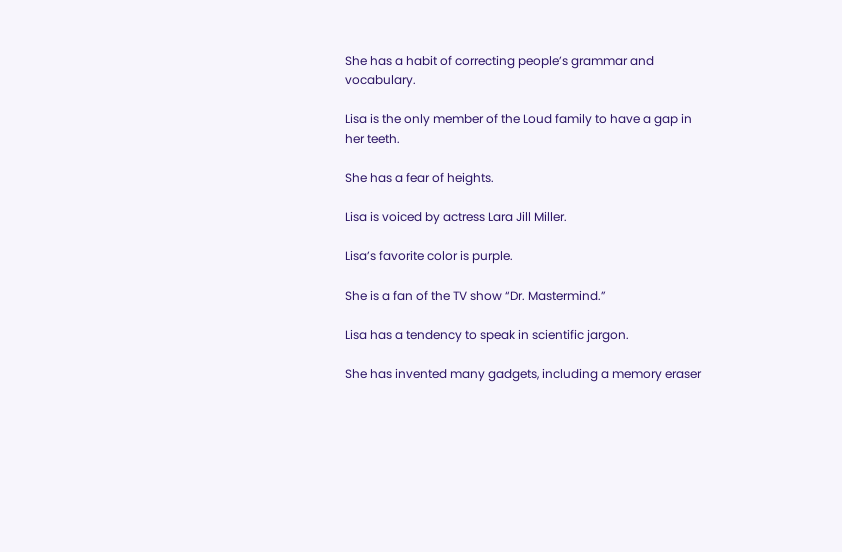She has a habit of correcting people’s grammar and vocabulary.

Lisa is the only member of the Loud family to have a gap in her teeth.

She has a fear of heights.

Lisa is voiced by actress Lara Jill Miller.

Lisa’s favorite color is purple.

She is a fan of the TV show “Dr. Mastermind.”

Lisa has a tendency to speak in scientific jargon.

She has invented many gadgets, including a memory eraser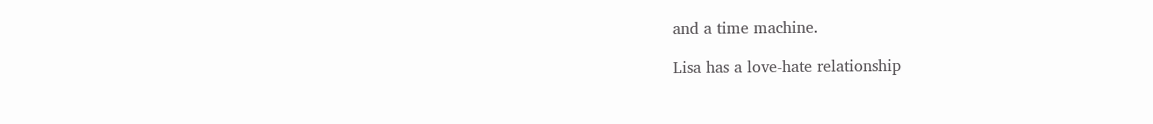and a time machine.

Lisa has a love-hate relationship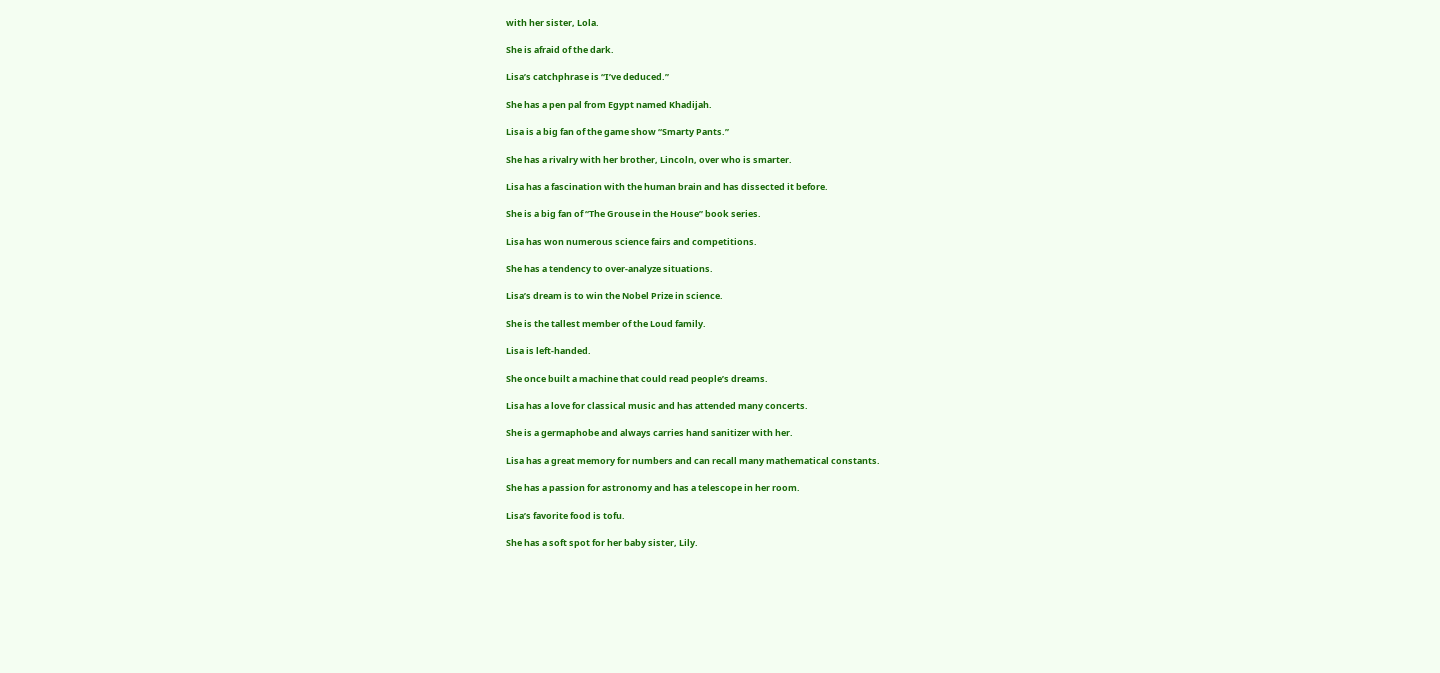with her sister, Lola.

She is afraid of the dark.

Lisa’s catchphrase is “I’ve deduced.”

She has a pen pal from Egypt named Khadijah.

Lisa is a big fan of the game show “Smarty Pants.”

She has a rivalry with her brother, Lincoln, over who is smarter.

Lisa has a fascination with the human brain and has dissected it before.

She is a big fan of “The Grouse in the House” book series.

Lisa has won numerous science fairs and competitions.

She has a tendency to over-analyze situations.

Lisa’s dream is to win the Nobel Prize in science.

She is the tallest member of the Loud family.

Lisa is left-handed.

She once built a machine that could read people’s dreams.

Lisa has a love for classical music and has attended many concerts.

She is a germaphobe and always carries hand sanitizer with her.

Lisa has a great memory for numbers and can recall many mathematical constants.

She has a passion for astronomy and has a telescope in her room.

Lisa’s favorite food is tofu.

She has a soft spot for her baby sister, Lily.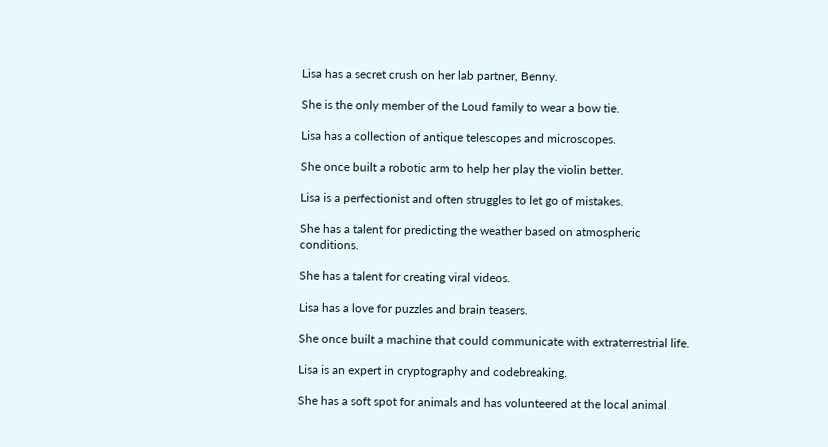Lisa has a secret crush on her lab partner, Benny.

She is the only member of the Loud family to wear a bow tie.

Lisa has a collection of antique telescopes and microscopes.

She once built a robotic arm to help her play the violin better.

Lisa is a perfectionist and often struggles to let go of mistakes.

She has a talent for predicting the weather based on atmospheric conditions.

She has a talent for creating viral videos.

Lisa has a love for puzzles and brain teasers.

She once built a machine that could communicate with extraterrestrial life.

Lisa is an expert in cryptography and codebreaking.

She has a soft spot for animals and has volunteered at the local animal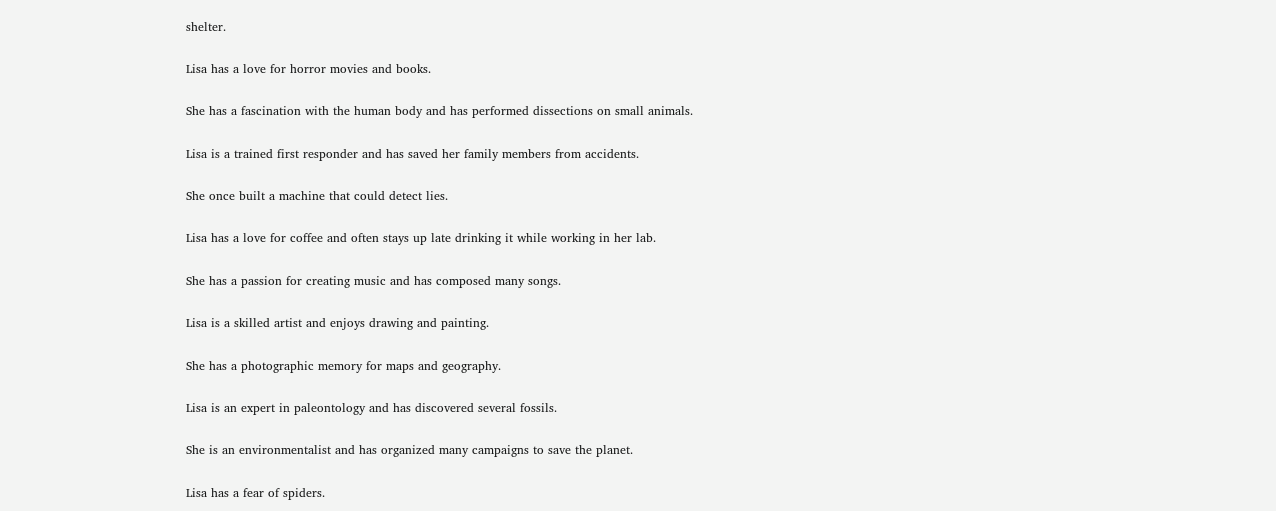shelter.

Lisa has a love for horror movies and books.

She has a fascination with the human body and has performed dissections on small animals.

Lisa is a trained first responder and has saved her family members from accidents.

She once built a machine that could detect lies.

Lisa has a love for coffee and often stays up late drinking it while working in her lab.

She has a passion for creating music and has composed many songs.

Lisa is a skilled artist and enjoys drawing and painting.

She has a photographic memory for maps and geography.

Lisa is an expert in paleontology and has discovered several fossils.

She is an environmentalist and has organized many campaigns to save the planet.

Lisa has a fear of spiders.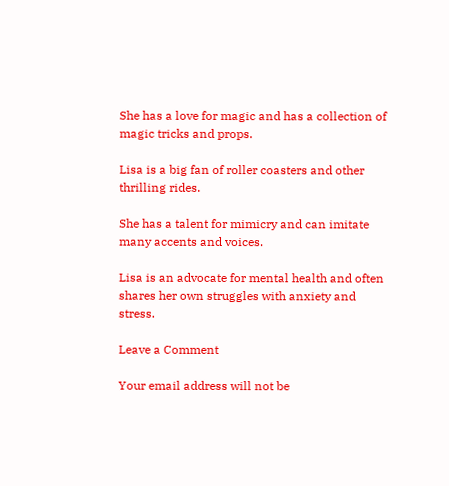She has a love for magic and has a collection of magic tricks and props.

Lisa is a big fan of roller coasters and other thrilling rides.

She has a talent for mimicry and can imitate many accents and voices.

Lisa is an advocate for mental health and often shares her own struggles with anxiety and stress.

Leave a Comment

Your email address will not be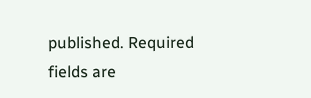published. Required fields are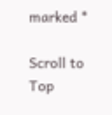marked *

Scroll to Top